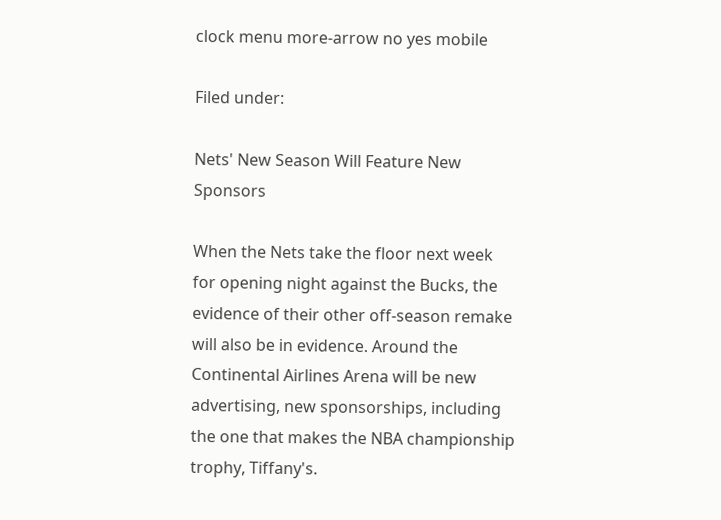clock menu more-arrow no yes mobile

Filed under:

Nets' New Season Will Feature New Sponsors

When the Nets take the floor next week for opening night against the Bucks, the evidence of their other off-season remake will also be in evidence. Around the Continental Airlines Arena will be new advertising, new sponsorships, including the one that makes the NBA championship trophy, Tiffany's.